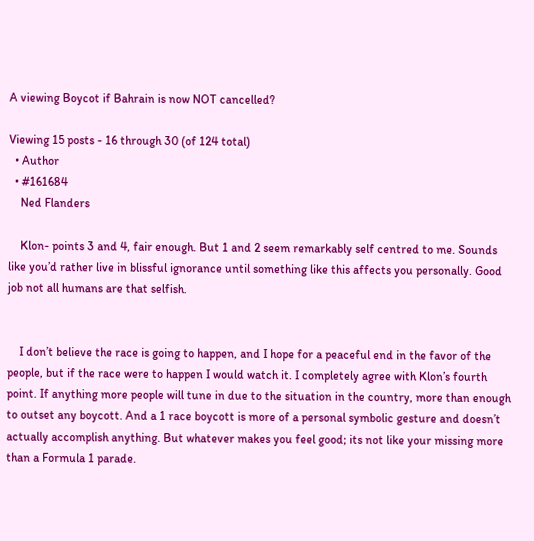A viewing Boycot if Bahrain is now NOT cancelled?

Viewing 15 posts - 16 through 30 (of 124 total)
  • Author
  • #161684
    Ned Flanders

    Klon- points 3 and 4, fair enough. But 1 and 2 seem remarkably self centred to me. Sounds like you’d rather live in blissful ignorance until something like this affects you personally. Good job not all humans are that selfish.


    I don’t believe the race is going to happen, and I hope for a peaceful end in the favor of the people, but if the race were to happen I would watch it. I completely agree with Klon’s fourth point. If anything more people will tune in due to the situation in the country, more than enough to outset any boycott. And a 1 race boycott is more of a personal symbolic gesture and doesn’t actually accomplish anything. But whatever makes you feel good; its not like your missing more than a Formula 1 parade.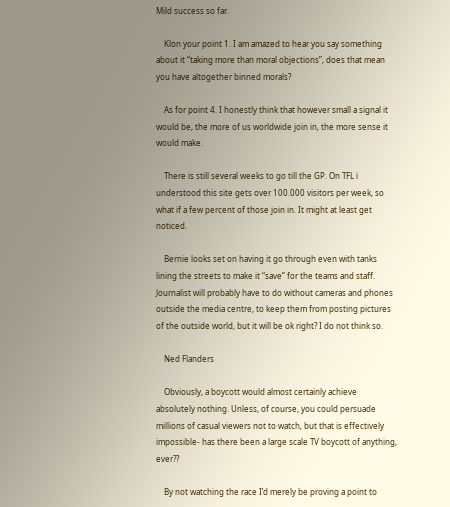Mild success so far.

    Klon your point 1. I am amazed to hear you say something about it “taking more than moral objections”, does that mean you have altogether binned morals?

    As for point 4. I honestly think that however small a signal it would be, the more of us worldwide join in, the more sense it would make.

    There is still several weeks to go till the GP. On TFL i understood this site gets over 100.000 visitors per week, so what if a few percent of those join in. It might at least get noticed.

    Bernie looks set on having it go through even with tanks lining the streets to make it “save” for the teams and staff. Journalist will probably have to do without cameras and phones outside the media centre, to keep them from posting pictures of the outside world, but it will be ok right? I do not think so.

    Ned Flanders

    Obviously, a boycott would almost certainly achieve absolutely nothing. Unless, of course, you could persuade millions of casual viewers not to watch, but that is effectively impossible- has there been a large scale TV boycott of anything, ever??

    By not watching the race I’d merely be proving a point to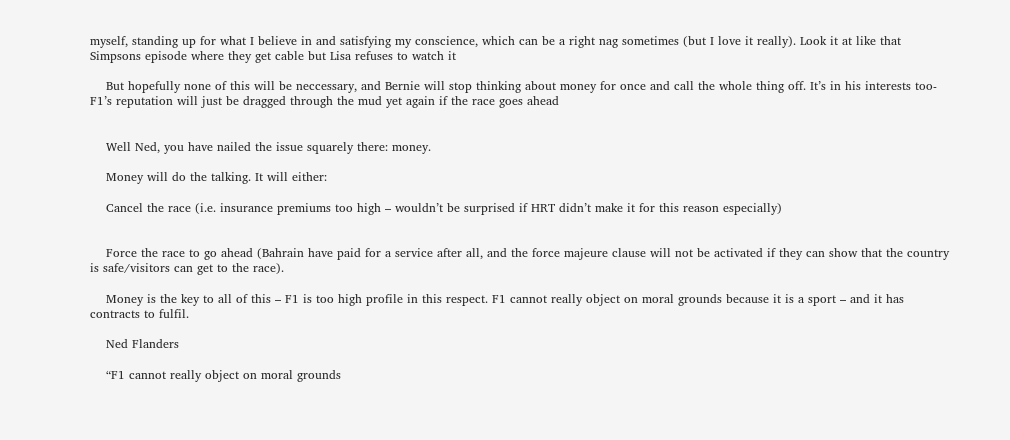myself, standing up for what I believe in and satisfying my conscience, which can be a right nag sometimes (but I love it really). Look it at like that Simpsons episode where they get cable but Lisa refuses to watch it

    But hopefully none of this will be neccessary, and Bernie will stop thinking about money for once and call the whole thing off. It’s in his interests too- F1’s reputation will just be dragged through the mud yet again if the race goes ahead


    Well Ned, you have nailed the issue squarely there: money.

    Money will do the talking. It will either:

    Cancel the race (i.e. insurance premiums too high – wouldn’t be surprised if HRT didn’t make it for this reason especially)


    Force the race to go ahead (Bahrain have paid for a service after all, and the force majeure clause will not be activated if they can show that the country is safe/visitors can get to the race).

    Money is the key to all of this – F1 is too high profile in this respect. F1 cannot really object on moral grounds because it is a sport – and it has contracts to fulfil.

    Ned Flanders

    “F1 cannot really object on moral grounds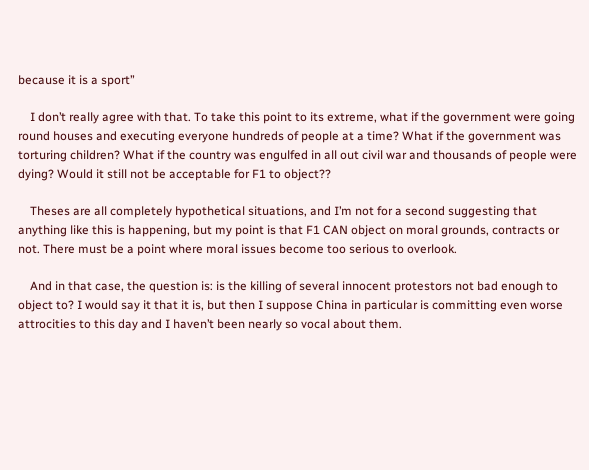because it is a sport”

    I don’t really agree with that. To take this point to its extreme, what if the government were going round houses and executing everyone hundreds of people at a time? What if the government was torturing children? What if the country was engulfed in all out civil war and thousands of people were dying? Would it still not be acceptable for F1 to object??

    Theses are all completely hypothetical situations, and I’m not for a second suggesting that anything like this is happening, but my point is that F1 CAN object on moral grounds, contracts or not. There must be a point where moral issues become too serious to overlook.

    And in that case, the question is: is the killing of several innocent protestors not bad enough to object to? I would say it that it is, but then I suppose China in particular is committing even worse attrocities to this day and I haven’t been nearly so vocal about them.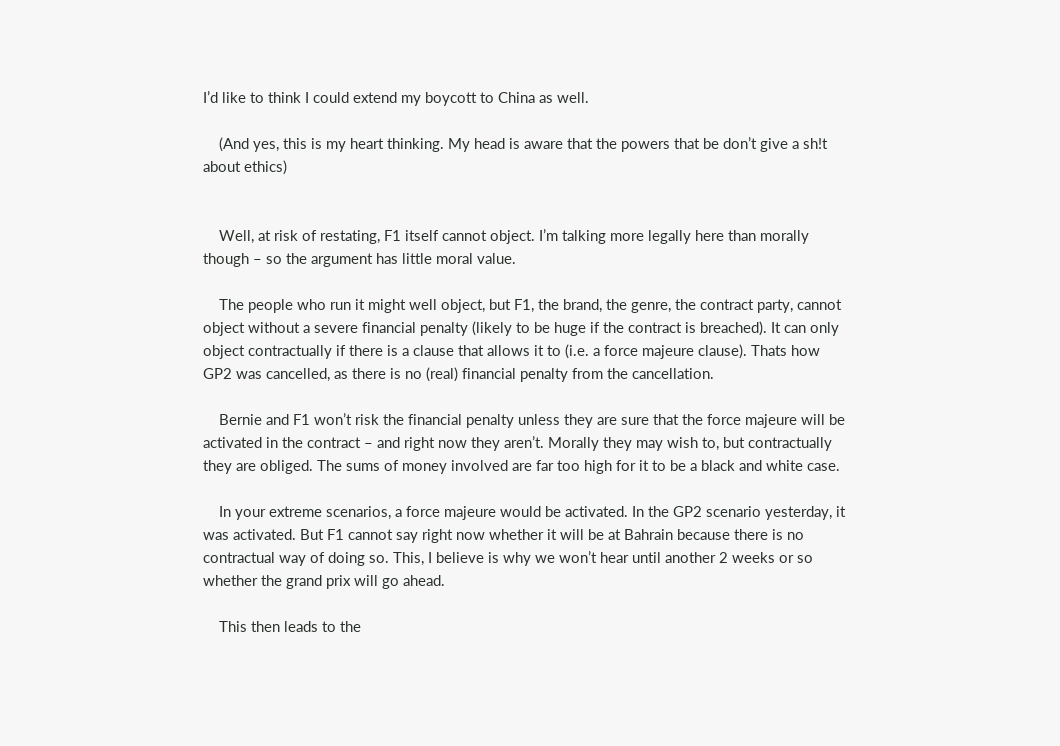I’d like to think I could extend my boycott to China as well.

    (And yes, this is my heart thinking. My head is aware that the powers that be don’t give a sh!t about ethics)


    Well, at risk of restating, F1 itself cannot object. I’m talking more legally here than morally though – so the argument has little moral value.

    The people who run it might well object, but F1, the brand, the genre, the contract party, cannot object without a severe financial penalty (likely to be huge if the contract is breached). It can only object contractually if there is a clause that allows it to (i.e. a force majeure clause). Thats how GP2 was cancelled, as there is no (real) financial penalty from the cancellation.

    Bernie and F1 won’t risk the financial penalty unless they are sure that the force majeure will be activated in the contract – and right now they aren’t. Morally they may wish to, but contractually they are obliged. The sums of money involved are far too high for it to be a black and white case.

    In your extreme scenarios, a force majeure would be activated. In the GP2 scenario yesterday, it was activated. But F1 cannot say right now whether it will be at Bahrain because there is no contractual way of doing so. This, I believe is why we won’t hear until another 2 weeks or so whether the grand prix will go ahead.

    This then leads to the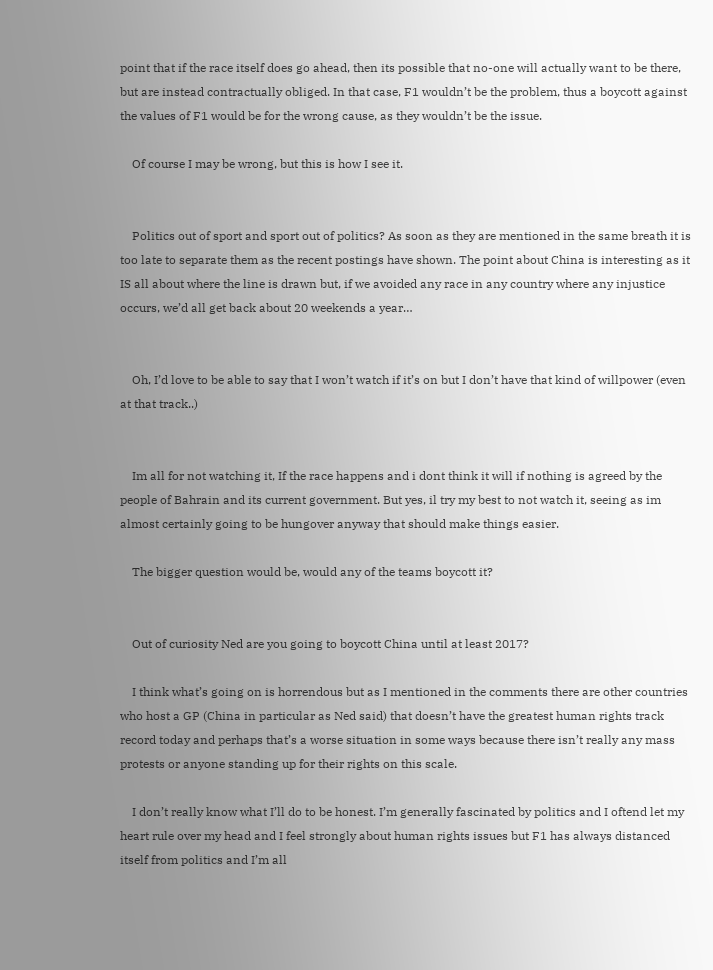point that if the race itself does go ahead, then its possible that no-one will actually want to be there, but are instead contractually obliged. In that case, F1 wouldn’t be the problem, thus a boycott against the values of F1 would be for the wrong cause, as they wouldn’t be the issue.

    Of course I may be wrong, but this is how I see it.


    Politics out of sport and sport out of politics? As soon as they are mentioned in the same breath it is too late to separate them as the recent postings have shown. The point about China is interesting as it IS all about where the line is drawn but, if we avoided any race in any country where any injustice occurs, we’d all get back about 20 weekends a year…


    Oh, I’d love to be able to say that I won’t watch if it’s on but I don’t have that kind of willpower (even at that track..)


    Im all for not watching it, If the race happens and i dont think it will if nothing is agreed by the people of Bahrain and its current government. But yes, il try my best to not watch it, seeing as im almost certainly going to be hungover anyway that should make things easier.

    The bigger question would be, would any of the teams boycott it?


    Out of curiosity Ned are you going to boycott China until at least 2017?

    I think what’s going on is horrendous but as I mentioned in the comments there are other countries who host a GP (China in particular as Ned said) that doesn’t have the greatest human rights track record today and perhaps that’s a worse situation in some ways because there isn’t really any mass protests or anyone standing up for their rights on this scale.

    I don’t really know what I’ll do to be honest. I’m generally fascinated by politics and I oftend let my heart rule over my head and I feel strongly about human rights issues but F1 has always distanced itself from politics and I’m all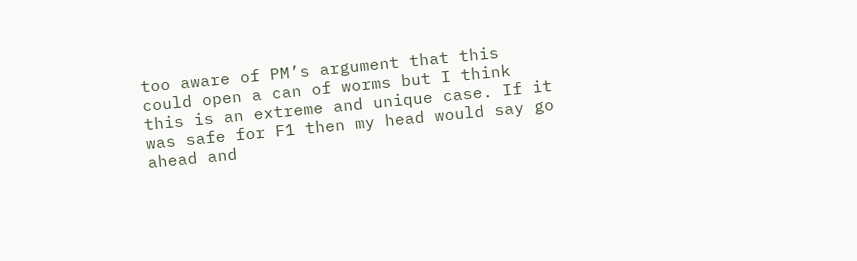too aware of PM’s argument that this could open a can of worms but I think this is an extreme and unique case. If it was safe for F1 then my head would say go ahead and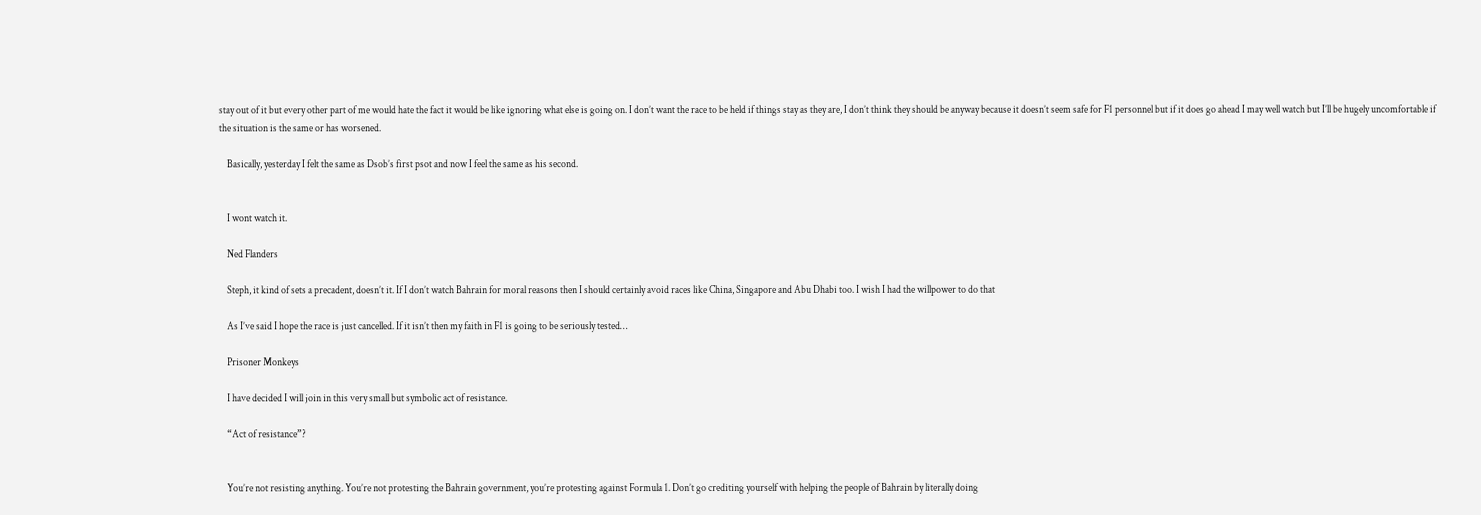stay out of it but every other part of me would hate the fact it would be like ignoring what else is going on. I don’t want the race to be held if things stay as they are, I don’t think they should be anyway because it doesn’t seem safe for F1 personnel but if it does go ahead I may well watch but I’ll be hugely uncomfortable if the situation is the same or has worsened.

    Basically, yesterday I felt the same as Dsob’s first psot and now I feel the same as his second.


    I wont watch it.

    Ned Flanders

    Steph, it kind of sets a precadent, doesn’t it. If I don’t watch Bahrain for moral reasons then I should certainly avoid races like China, Singapore and Abu Dhabi too. I wish I had the willpower to do that

    As I’ve said I hope the race is just cancelled. If it isn’t then my faith in F1 is going to be seriously tested…

    Prisoner Monkeys

    I have decided I will join in this very small but symbolic act of resistance.

    “Act of resistance”?


    You’re not resisting anything. You’re not protesting the Bahrain government, you’re protesting against Formula 1. Don’t go crediting yourself with helping the people of Bahrain by literally doing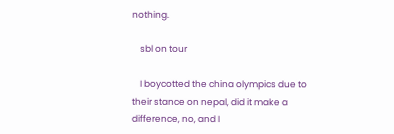nothing.

    sbl on tour

    I boycotted the china olympics due to their stance on nepal, did it make a difference, no, and I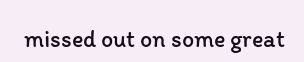missed out on some great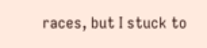races, but I stuck to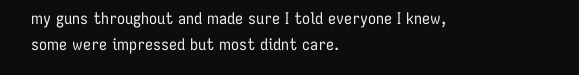my guns throughout and made sure I told everyone I knew, some were impressed but most didnt care.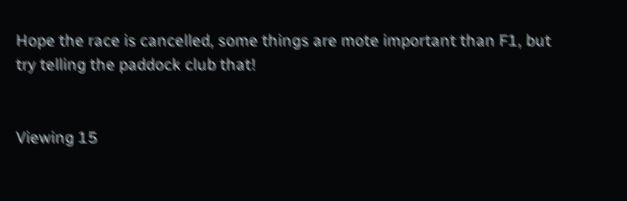Hope the race is cancelled, some things are mote important than F1, but try telling the paddock club that!


Viewing 15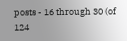posts - 16 through 30 (of 124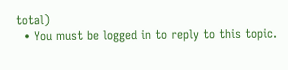total)
  • You must be logged in to reply to this topic.